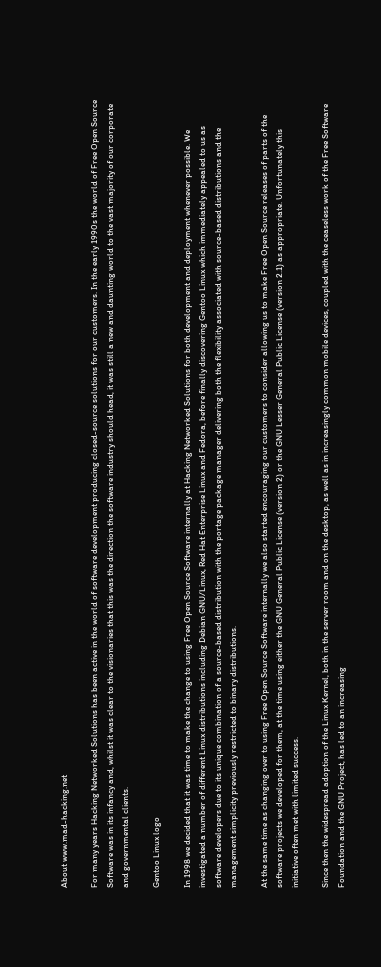About www.mad-hacking.net

For many years Hacking Networked Solutions has been active in the world of software development producing closed-source solutions for our customers. In the early 1990s the world of Free Open Source Software was in its infancy and, whilst it was clear to the visionaries that this was the direction the software industry should head, it was still a new and daunting world to the vast majority of our corporate and governmental clients.

Gentoo Linux logo

In 1998 we decided that it was time to make the change to using Free Open Source Software internally at Hacking Networked Solutions for both development and deployment whenever possible. We investigated a number of different Linux distributions including Debian GNU/Linux, Red Hat Enterprise Linux and Fedora, before finally discovering Gentoo Linux which immediately appealed to us as software developers due to its unique combination of a source-based distribution with the portage package manager delivering both the flexibility associated with source-based distributions and the management simplicity previously restricted to binary distributions.

At the same time as changing over to using Free Open Source Software internally we also started encouraging our customers to consider allowing us to make Free Open Source releases of parts of the software projects we developed for them, at the time using either the GNU General Public License (version 2) or the GNU Lesser General Public License (version 2.1) as appropriate. Unfortunately this initiative often met with limited success.

Since then the widespread adoption of the Linux Kernel, both in the server room and on the desktop, as well as in increasingly common mobile devices, coupled with the ceaseless work of the Free Software Foundation and the GNU Project, has led to an increasing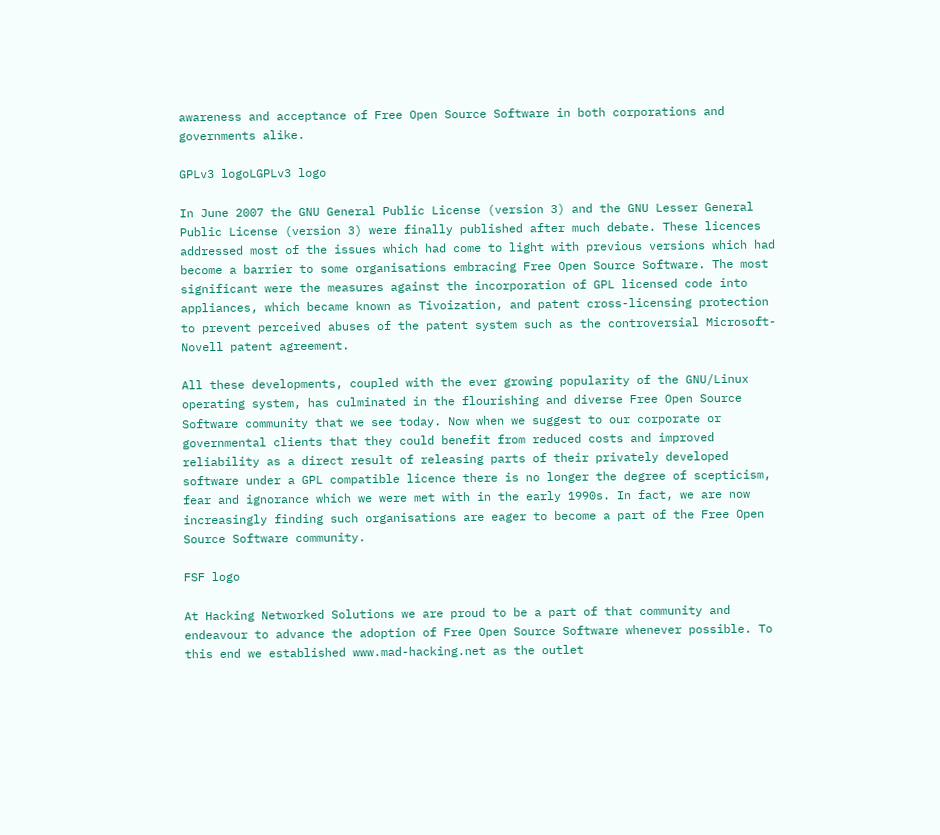awareness and acceptance of Free Open Source Software in both corporations and governments alike.

GPLv3 logoLGPLv3 logo

In June 2007 the GNU General Public License (version 3) and the GNU Lesser General Public License (version 3) were finally published after much debate. These licences addressed most of the issues which had come to light with previous versions which had become a barrier to some organisations embracing Free Open Source Software. The most significant were the measures against the incorporation of GPL licensed code into appliances, which became known as Tivoization, and patent cross-licensing protection to prevent perceived abuses of the patent system such as the controversial Microsoft-Novell patent agreement.

All these developments, coupled with the ever growing popularity of the GNU/Linux operating system, has culminated in the flourishing and diverse Free Open Source Software community that we see today. Now when we suggest to our corporate or governmental clients that they could benefit from reduced costs and improved reliability as a direct result of releasing parts of their privately developed software under a GPL compatible licence there is no longer the degree of scepticism, fear and ignorance which we were met with in the early 1990s. In fact, we are now increasingly finding such organisations are eager to become a part of the Free Open Source Software community.

FSF logo

At Hacking Networked Solutions we are proud to be a part of that community and endeavour to advance the adoption of Free Open Source Software whenever possible. To this end we established www.mad-hacking.net as the outlet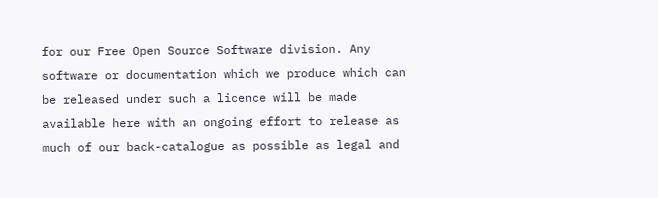for our Free Open Source Software division. Any software or documentation which we produce which can be released under such a licence will be made available here with an ongoing effort to release as much of our back-catalogue as possible as legal and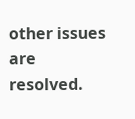other issues are resolved.